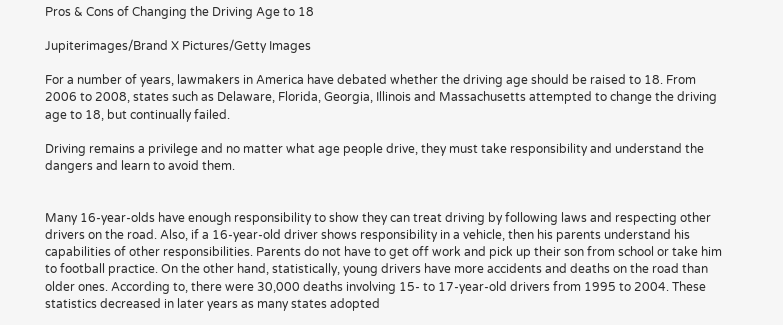Pros & Cons of Changing the Driving Age to 18

Jupiterimages/Brand X Pictures/Getty Images

For a number of years, lawmakers in America have debated whether the driving age should be raised to 18. From 2006 to 2008, states such as Delaware, Florida, Georgia, Illinois and Massachusetts attempted to change the driving age to 18, but continually failed.

Driving remains a privilege and no matter what age people drive, they must take responsibility and understand the dangers and learn to avoid them.


Many 16-year-olds have enough responsibility to show they can treat driving by following laws and respecting other drivers on the road. Also, if a 16-year-old driver shows responsibility in a vehicle, then his parents understand his capabilities of other responsibilities. Parents do not have to get off work and pick up their son from school or take him to football practice. On the other hand, statistically, young drivers have more accidents and deaths on the road than older ones. According to, there were 30,000 deaths involving 15- to 17-year-old drivers from 1995 to 2004. These statistics decreased in later years as many states adopted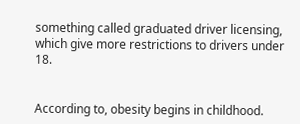something called graduated driver licensing, which give more restrictions to drivers under 18.


According to, obesity begins in childhood.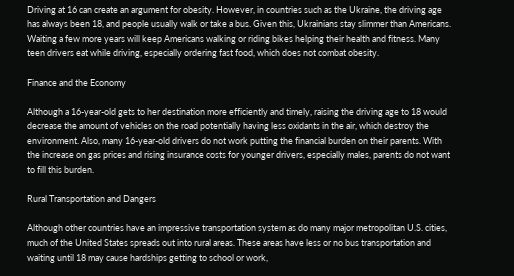Driving at 16 can create an argument for obesity. However, in countries such as the Ukraine, the driving age has always been 18, and people usually walk or take a bus. Given this, Ukrainians stay slimmer than Americans. Waiting a few more years will keep Americans walking or riding bikes helping their health and fitness. Many teen drivers eat while driving, especially ordering fast food, which does not combat obesity.

Finance and the Economy

Although a 16-year-old gets to her destination more efficiently and timely, raising the driving age to 18 would decrease the amount of vehicles on the road potentially having less oxidants in the air, which destroy the environment. Also, many 16-year-old drivers do not work putting the financial burden on their parents. With the increase on gas prices and rising insurance costs for younger drivers, especially males, parents do not want to fill this burden.

Rural Transportation and Dangers

Although other countries have an impressive transportation system as do many major metropolitan U.S. cities, much of the United States spreads out into rural areas. These areas have less or no bus transportation and waiting until 18 may cause hardships getting to school or work,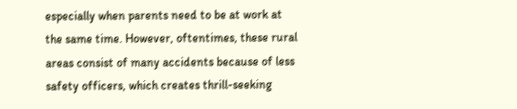especially when parents need to be at work at the same time. However, oftentimes, these rural areas consist of many accidents because of less safety officers, which creates thrill-seeking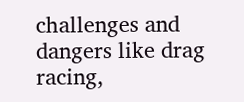challenges and dangers like drag racing,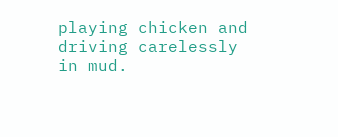playing chicken and driving carelessly in mud.